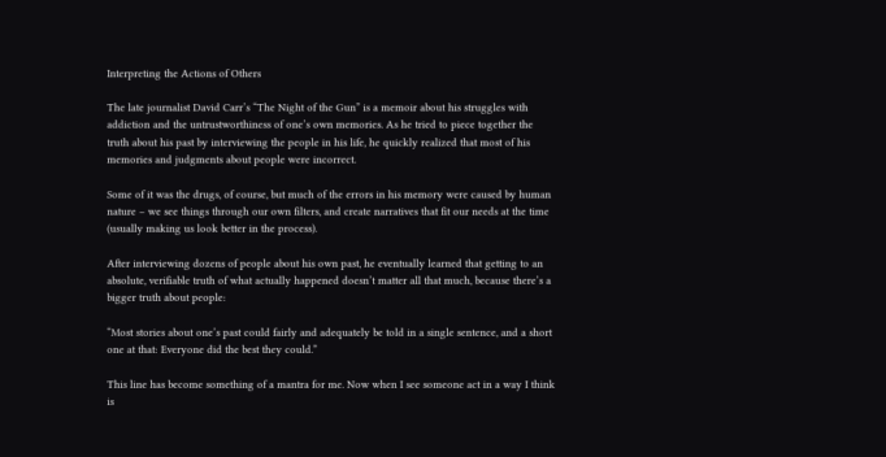Interpreting the Actions of Others

The late journalist David Carr’s “The Night of the Gun” is a memoir about his struggles with addiction and the untrustworthiness of one’s own memories. As he tried to piece together the truth about his past by interviewing the people in his life, he quickly realized that most of his memories and judgments about people were incorrect.

Some of it was the drugs, of course, but much of the errors in his memory were caused by human nature – we see things through our own filters, and create narratives that fit our needs at the time (usually making us look better in the process).

After interviewing dozens of people about his own past, he eventually learned that getting to an absolute, verifiable truth of what actually happened doesn’t matter all that much, because there’s a bigger truth about people:

“Most stories about one’s past could fairly and adequately be told in a single sentence, and a short one at that: Everyone did the best they could.”

This line has become something of a mantra for me. Now when I see someone act in a way I think is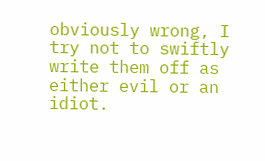obviously wrong, I try not to swiftly write them off as either evil or an idiot.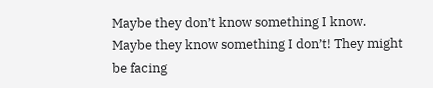Maybe they don’t know something I know. Maybe they know something I don’t! They might be facing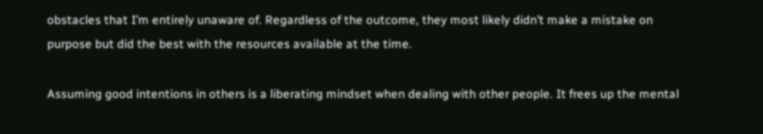obstacles that I’m entirely unaware of. Regardless of the outcome, they most likely didn’t make a mistake on purpose but did the best with the resources available at the time.

Assuming good intentions in others is a liberating mindset when dealing with other people. It frees up the mental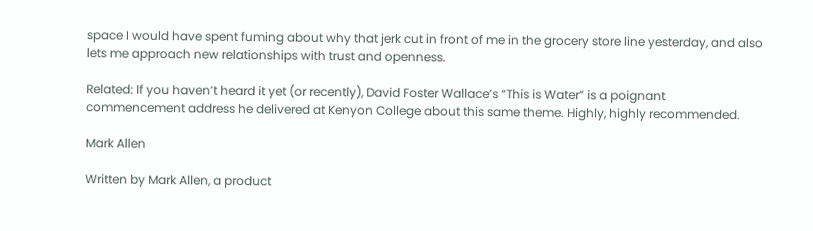space I would have spent fuming about why that jerk cut in front of me in the grocery store line yesterday, and also lets me approach new relationships with trust and openness.

Related: If you haven’t heard it yet (or recently), David Foster Wallace’s “This is Water” is a poignant commencement address he delivered at Kenyon College about this same theme. Highly, highly recommended.

Mark Allen

Written by Mark Allen, a product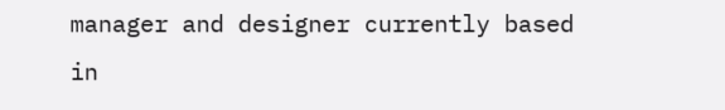manager and designer currently based in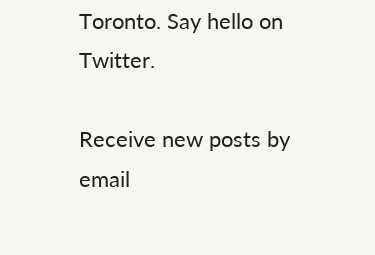Toronto. Say hello on Twitter.

Receive new posts by email